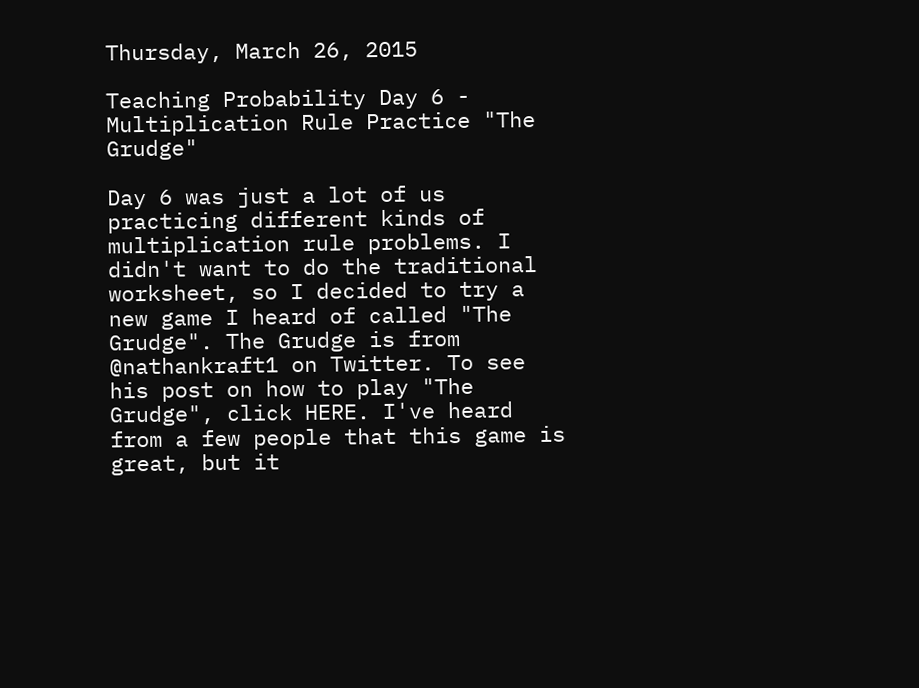Thursday, March 26, 2015

Teaching Probability Day 6 - Multiplication Rule Practice "The Grudge"

Day 6 was just a lot of us practicing different kinds of multiplication rule problems. I didn't want to do the traditional worksheet, so I decided to try a new game I heard of called "The Grudge". The Grudge is from @nathankraft1 on Twitter. To see his post on how to play "The Grudge", click HERE. I've heard from a few people that this game is great, but it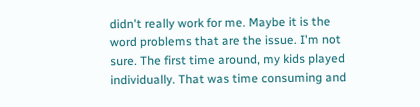didn't really work for me. Maybe it is the word problems that are the issue. I'm not sure. The first time around, my kids played individually. That was time consuming and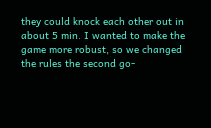they could knock each other out in about 5 min. I wanted to make the game more robust, so we changed the rules the second go-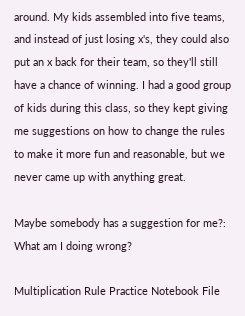around. My kids assembled into five teams, and instead of just losing x's, they could also put an x back for their team, so they'll still have a chance of winning. I had a good group of kids during this class, so they kept giving me suggestions on how to change the rules to make it more fun and reasonable, but we never came up with anything great.

Maybe somebody has a suggestion for me?: What am I doing wrong?

Multiplication Rule Practice Notebook File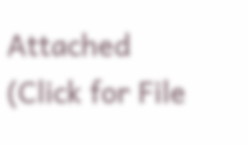Attached (Click for File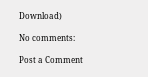Download)

No comments:

Post a Comment